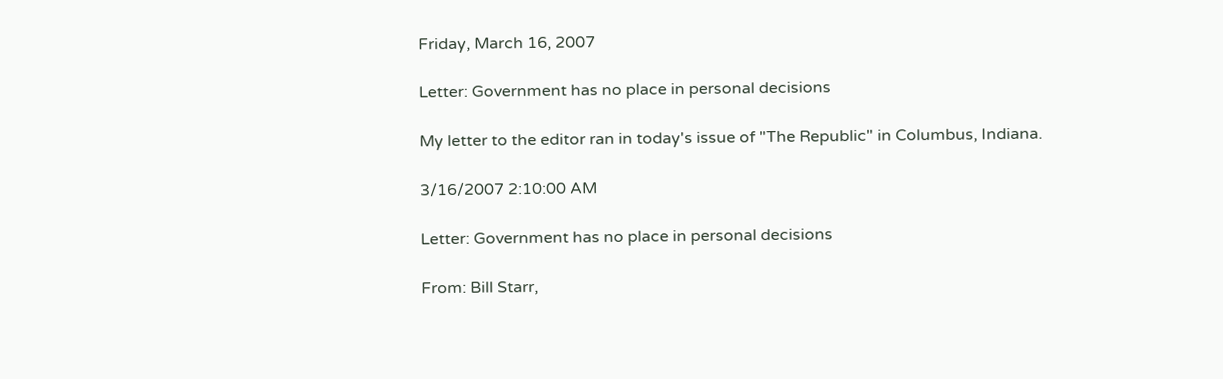Friday, March 16, 2007

Letter: Government has no place in personal decisions

My letter to the editor ran in today's issue of "The Republic" in Columbus, Indiana.

3/16/2007 2:10:00 AM

Letter: Government has no place in personal decisions

From: Bill Starr,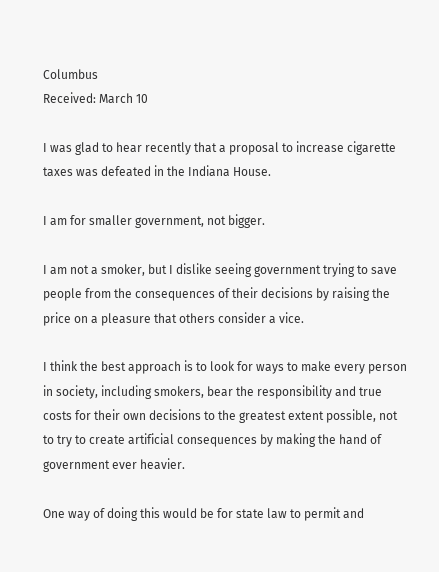Columbus
Received: March 10

I was glad to hear recently that a proposal to increase cigarette taxes was defeated in the Indiana House.

I am for smaller government, not bigger.

I am not a smoker, but I dislike seeing government trying to save people from the consequences of their decisions by raising the price on a pleasure that others consider a vice.

I think the best approach is to look for ways to make every person in society, including smokers, bear the responsibility and true costs for their own decisions to the greatest extent possible, not to try to create artificial consequences by making the hand of government ever heavier.

One way of doing this would be for state law to permit and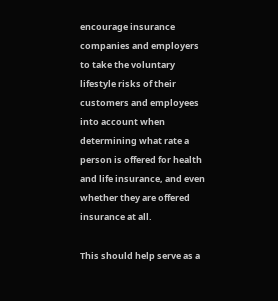encourage insurance companies and employers to take the voluntary lifestyle risks of their customers and employees into account when determining what rate a person is offered for health and life insurance, and even whether they are offered insurance at all.

This should help serve as a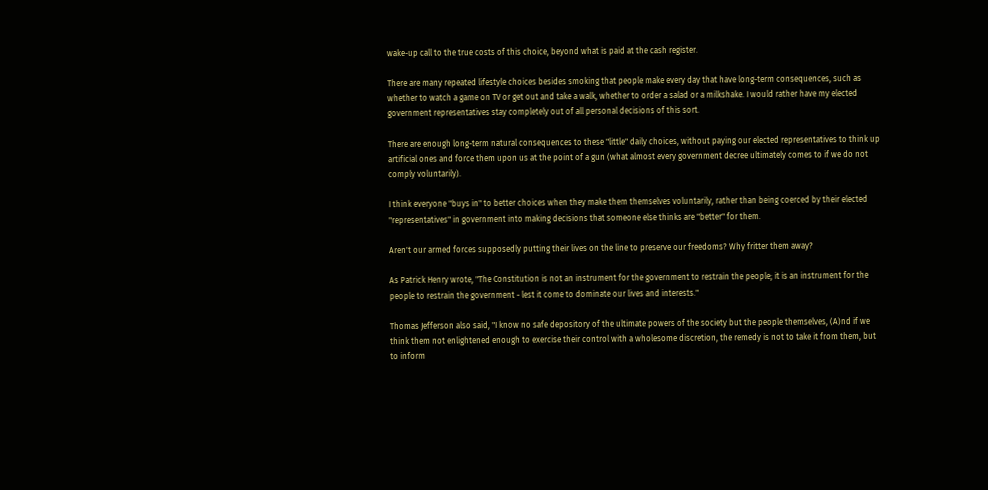wake-up call to the true costs of this choice, beyond what is paid at the cash register.

There are many repeated lifestyle choices besides smoking that people make every day that have long-term consequences, such as whether to watch a game on TV or get out and take a walk, whether to order a salad or a milkshake. I would rather have my elected government representatives stay completely out of all personal decisions of this sort.

There are enough long-term natural consequences to these "little" daily choices, without paying our elected representatives to think up artificial ones and force them upon us at the point of a gun (what almost every government decree ultimately comes to if we do not comply voluntarily).

I think everyone "buys in" to better choices when they make them themselves voluntarily, rather than being coerced by their elected "representatives" in government into making decisions that someone else thinks are "better" for them.

Aren't our armed forces supposedly putting their lives on the line to preserve our freedoms? Why fritter them away?

As Patrick Henry wrote, "The Constitution is not an instrument for the government to restrain the people; it is an instrument for the people to restrain the government - lest it come to dominate our lives and interests."

Thomas Jefferson also said, "I know no safe depository of the ultimate powers of the society but the people themselves, (A)nd if we think them not enlightened enough to exercise their control with a wholesome discretion, the remedy is not to take it from them, but to inform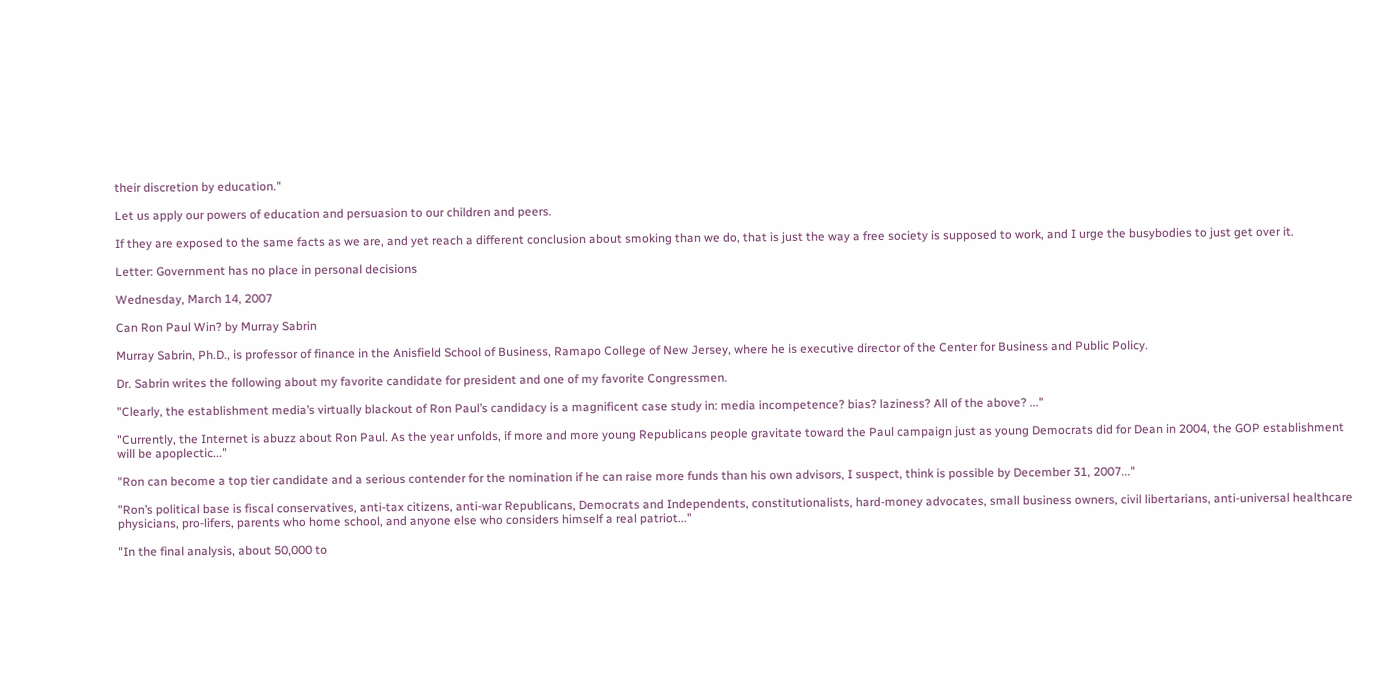their discretion by education."

Let us apply our powers of education and persuasion to our children and peers.

If they are exposed to the same facts as we are, and yet reach a different conclusion about smoking than we do, that is just the way a free society is supposed to work, and I urge the busybodies to just get over it.

Letter: Government has no place in personal decisions

Wednesday, March 14, 2007

Can Ron Paul Win? by Murray Sabrin

Murray Sabrin, Ph.D., is professor of finance in the Anisfield School of Business, Ramapo College of New Jersey, where he is executive director of the Center for Business and Public Policy.

Dr. Sabrin writes the following about my favorite candidate for president and one of my favorite Congressmen.

"Clearly, the establishment media’s virtually blackout of Ron Paul’s candidacy is a magnificent case study in: media incompetence? bias? laziness? All of the above? ..."

"Currently, the Internet is abuzz about Ron Paul. As the year unfolds, if more and more young Republicans people gravitate toward the Paul campaign just as young Democrats did for Dean in 2004, the GOP establishment will be apoplectic..."

"Ron can become a top tier candidate and a serious contender for the nomination if he can raise more funds than his own advisors, I suspect, think is possible by December 31, 2007..."

"Ron’s political base is fiscal conservatives, anti-tax citizens, anti-war Republicans, Democrats and Independents, constitutionalists, hard-money advocates, small business owners, civil libertarians, anti-universal healthcare physicians, pro-lifers, parents who home school, and anyone else who considers himself a real patriot..."

"In the final analysis, about 50,000 to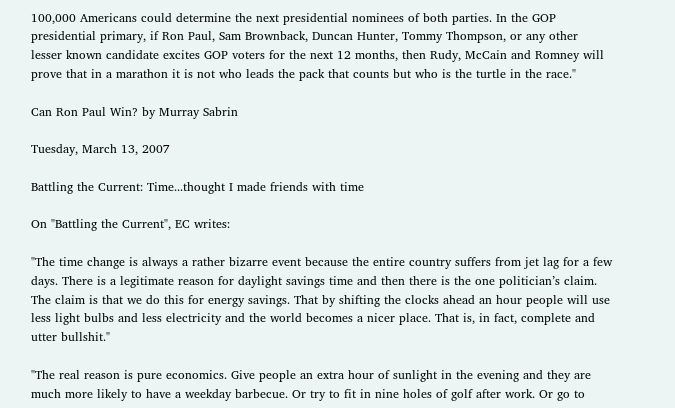100,000 Americans could determine the next presidential nominees of both parties. In the GOP presidential primary, if Ron Paul, Sam Brownback, Duncan Hunter, Tommy Thompson, or any other lesser known candidate excites GOP voters for the next 12 months, then Rudy, McCain and Romney will prove that in a marathon it is not who leads the pack that counts but who is the turtle in the race."

Can Ron Paul Win? by Murray Sabrin

Tuesday, March 13, 2007

Battling the Current: Time...thought I made friends with time

On "Battling the Current", EC writes:

"The time change is always a rather bizarre event because the entire country suffers from jet lag for a few days. There is a legitimate reason for daylight savings time and then there is the one politician’s claim. The claim is that we do this for energy savings. That by shifting the clocks ahead an hour people will use less light bulbs and less electricity and the world becomes a nicer place. That is, in fact, complete and utter bullshit."

"The real reason is pure economics. Give people an extra hour of sunlight in the evening and they are much more likely to have a weekday barbecue. Or try to fit in nine holes of golf after work. Or go to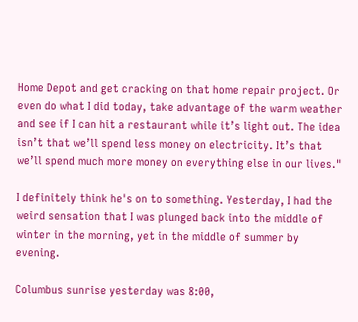Home Depot and get cracking on that home repair project. Or even do what I did today, take advantage of the warm weather and see if I can hit a restaurant while it’s light out. The idea isn’t that we’ll spend less money on electricity. It’s that we’ll spend much more money on everything else in our lives."

I definitely think he's on to something. Yesterday, I had the weird sensation that I was plunged back into the middle of winter in the morning, yet in the middle of summer by evening.

Columbus sunrise yesterday was 8:00,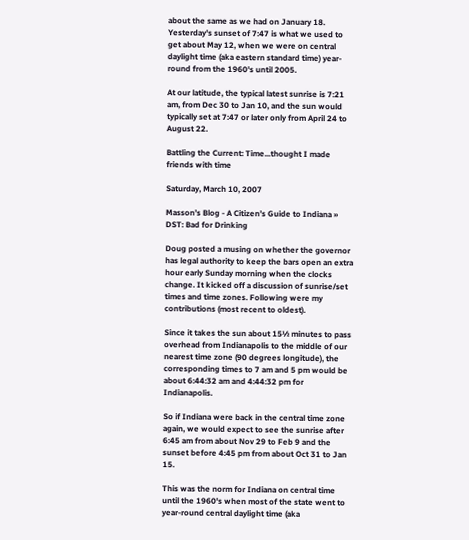about the same as we had on January 18. Yesterday's sunset of 7:47 is what we used to get about May 12, when we were on central daylight time (aka eastern standard time) year-round from the 1960's until 2005.

At our latitude, the typical latest sunrise is 7:21 am, from Dec 30 to Jan 10, and the sun would typically set at 7:47 or later only from April 24 to August 22.

Battling the Current: Time...thought I made friends with time

Saturday, March 10, 2007

Masson’s Blog - A Citizen’s Guide to Indiana » DST: Bad for Drinking

Doug posted a musing on whether the governor has legal authority to keep the bars open an extra hour early Sunday morning when the clocks change. It kicked off a discussion of sunrise/set times and time zones. Following were my contributions (most recent to oldest).

Since it takes the sun about 15½ minutes to pass overhead from Indianapolis to the middle of our nearest time zone (90 degrees longitude), the corresponding times to 7 am and 5 pm would be about 6:44:32 am and 4:44:32 pm for Indianapolis.

So if Indiana were back in the central time zone again, we would expect to see the sunrise after 6:45 am from about Nov 29 to Feb 9 and the sunset before 4:45 pm from about Oct 31 to Jan 15.

This was the norm for Indiana on central time until the 1960's when most of the state went to year-round central daylight time (aka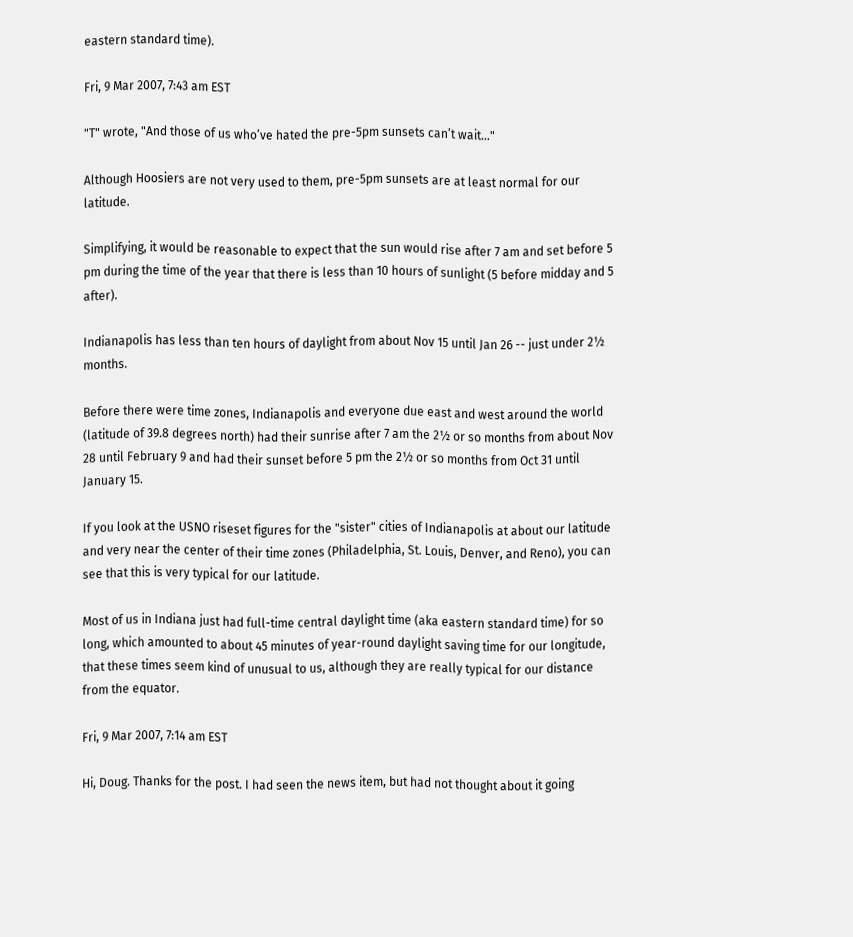eastern standard time).

Fri, 9 Mar 2007, 7:43 am EST

"T" wrote, "And those of us who’ve hated the pre-5pm sunsets can’t wait…"

Although Hoosiers are not very used to them, pre-5pm sunsets are at least normal for our latitude.

Simplifying, it would be reasonable to expect that the sun would rise after 7 am and set before 5 pm during the time of the year that there is less than 10 hours of sunlight (5 before midday and 5 after).

Indianapolis has less than ten hours of daylight from about Nov 15 until Jan 26 -- just under 2½ months.

Before there were time zones, Indianapolis and everyone due east and west around the world (latitude of 39.8 degrees north) had their sunrise after 7 am the 2½ or so months from about Nov 28 until February 9 and had their sunset before 5 pm the 2½ or so months from Oct 31 until January 15.

If you look at the USNO riseset figures for the "sister" cities of Indianapolis at about our latitude and very near the center of their time zones (Philadelphia, St. Louis, Denver, and Reno), you can see that this is very typical for our latitude.

Most of us in Indiana just had full-time central daylight time (aka eastern standard time) for so long, which amounted to about 45 minutes of year-round daylight saving time for our longitude, that these times seem kind of unusual to us, although they are really typical for our distance from the equator.

Fri, 9 Mar 2007, 7:14 am EST

Hi, Doug. Thanks for the post. I had seen the news item, but had not thought about it going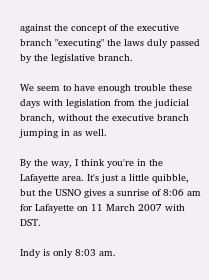against the concept of the executive branch "executing" the laws duly passed by the legislative branch.

We seem to have enough trouble these days with legislation from the judicial branch, without the executive branch jumping in as well.

By the way, I think you're in the Lafayette area. It's just a little quibble, but the USNO gives a sunrise of 8:06 am for Lafayette on 11 March 2007 with DST.

Indy is only 8:03 am.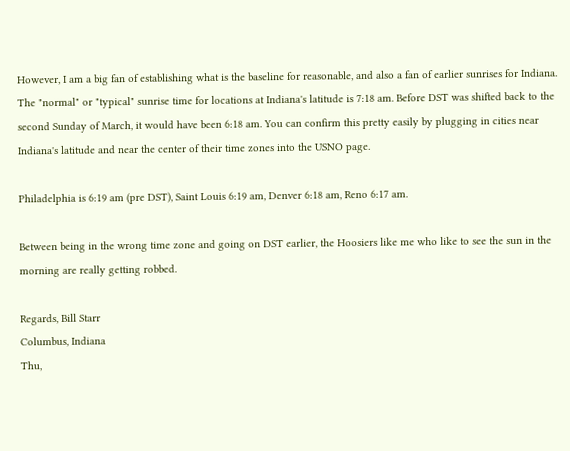However, I am a big fan of establishing what is the baseline for reasonable, and also a fan of earlier sunrises for Indiana. The "normal" or "typical" sunrise time for locations at Indiana's latitude is 7:18 am. Before DST was shifted back to the second Sunday of March, it would have been 6:18 am. You can confirm this pretty easily by plugging in cities near Indiana's latitude and near the center of their time zones into the USNO page.

Philadelphia is 6:19 am (pre DST), Saint Louis 6:19 am, Denver 6:18 am, Reno 6:17 am.

Between being in the wrong time zone and going on DST earlier, the Hoosiers like me who like to see the sun in the morning are really getting robbed.

Regards, Bill Starr
Columbus, Indiana
Thu,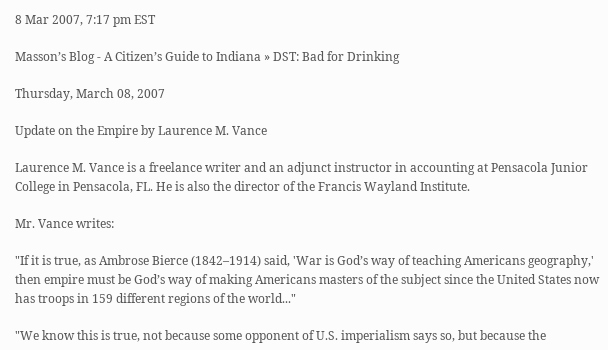8 Mar 2007, 7:17 pm EST

Masson’s Blog - A Citizen’s Guide to Indiana » DST: Bad for Drinking

Thursday, March 08, 2007

Update on the Empire by Laurence M. Vance

Laurence M. Vance is a freelance writer and an adjunct instructor in accounting at Pensacola Junior College in Pensacola, FL. He is also the director of the Francis Wayland Institute.

Mr. Vance writes:

"If it is true, as Ambrose Bierce (1842–1914) said, 'War is God’s way of teaching Americans geography,' then empire must be God’s way of making Americans masters of the subject since the United States now has troops in 159 different regions of the world..."

"We know this is true, not because some opponent of U.S. imperialism says so, but because the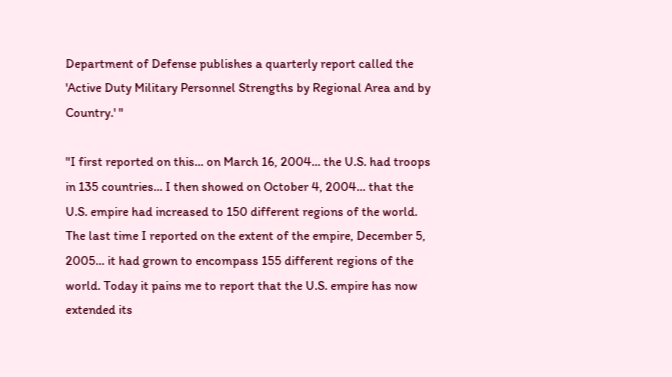Department of Defense publishes a quarterly report called the 'Active Duty Military Personnel Strengths by Regional Area and by Country.' "

"I first reported on this... on March 16, 2004... the U.S. had troops in 135 countries... I then showed on October 4, 2004... that the U.S. empire had increased to 150 different regions of the world. The last time I reported on the extent of the empire, December 5, 2005... it had grown to encompass 155 different regions of the world. Today it pains me to report that the U.S. empire has now extended its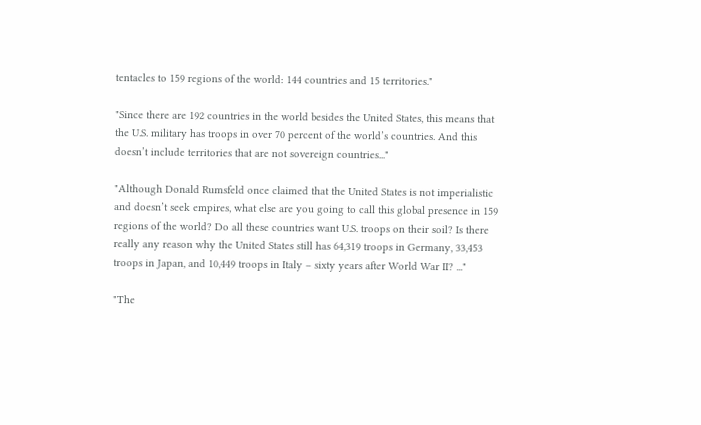tentacles to 159 regions of the world: 144 countries and 15 territories."

"Since there are 192 countries in the world besides the United States, this means that the U.S. military has troops in over 70 percent of the world’s countries. And this doesn’t include territories that are not sovereign countries..."

"Although Donald Rumsfeld once claimed that the United States is not imperialistic and doesn’t seek empires, what else are you going to call this global presence in 159 regions of the world? Do all these countries want U.S. troops on their soil? Is there really any reason why the United States still has 64,319 troops in Germany, 33,453 troops in Japan, and 10,449 troops in Italy – sixty years after World War II? ..."

"The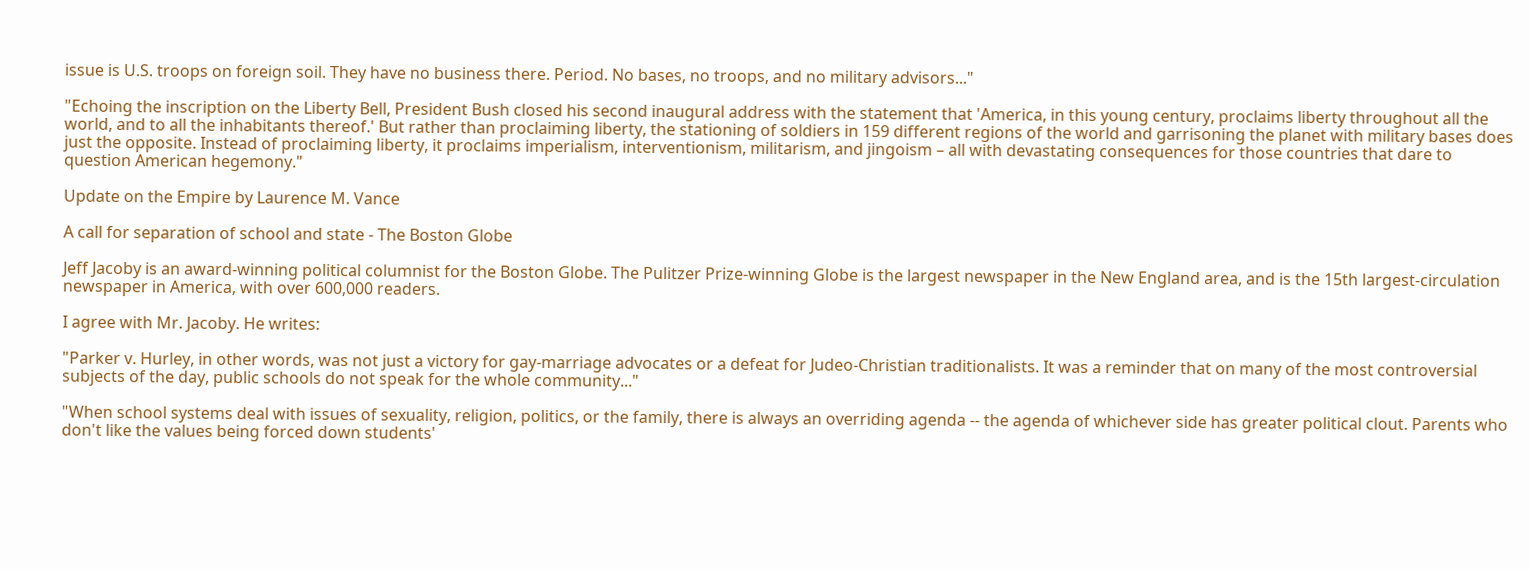issue is U.S. troops on foreign soil. They have no business there. Period. No bases, no troops, and no military advisors..."

"Echoing the inscription on the Liberty Bell, President Bush closed his second inaugural address with the statement that 'America, in this young century, proclaims liberty throughout all the world, and to all the inhabitants thereof.' But rather than proclaiming liberty, the stationing of soldiers in 159 different regions of the world and garrisoning the planet with military bases does just the opposite. Instead of proclaiming liberty, it proclaims imperialism, interventionism, militarism, and jingoism – all with devastating consequences for those countries that dare to question American hegemony."

Update on the Empire by Laurence M. Vance

A call for separation of school and state - The Boston Globe

Jeff Jacoby is an award-winning political columnist for the Boston Globe. The Pulitzer Prize-winning Globe is the largest newspaper in the New England area, and is the 15th largest-circulation newspaper in America, with over 600,000 readers.

I agree with Mr. Jacoby. He writes:

"Parker v. Hurley, in other words, was not just a victory for gay-marriage advocates or a defeat for Judeo-Christian traditionalists. It was a reminder that on many of the most controversial subjects of the day, public schools do not speak for the whole community..."

"When school systems deal with issues of sexuality, religion, politics, or the family, there is always an overriding agenda -- the agenda of whichever side has greater political clout. Parents who don't like the values being forced down students'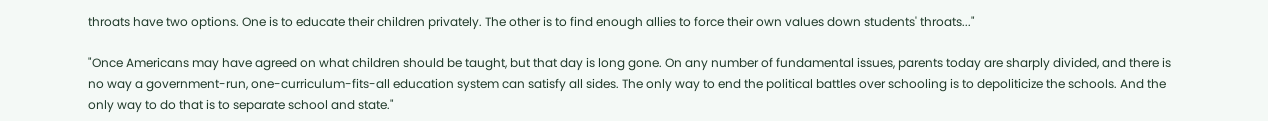throats have two options. One is to educate their children privately. The other is to find enough allies to force their own values down students' throats..."

"Once Americans may have agreed on what children should be taught, but that day is long gone. On any number of fundamental issues, parents today are sharply divided, and there is no way a government-run, one-curriculum-fits-all education system can satisfy all sides. The only way to end the political battles over schooling is to depoliticize the schools. And the only way to do that is to separate school and state."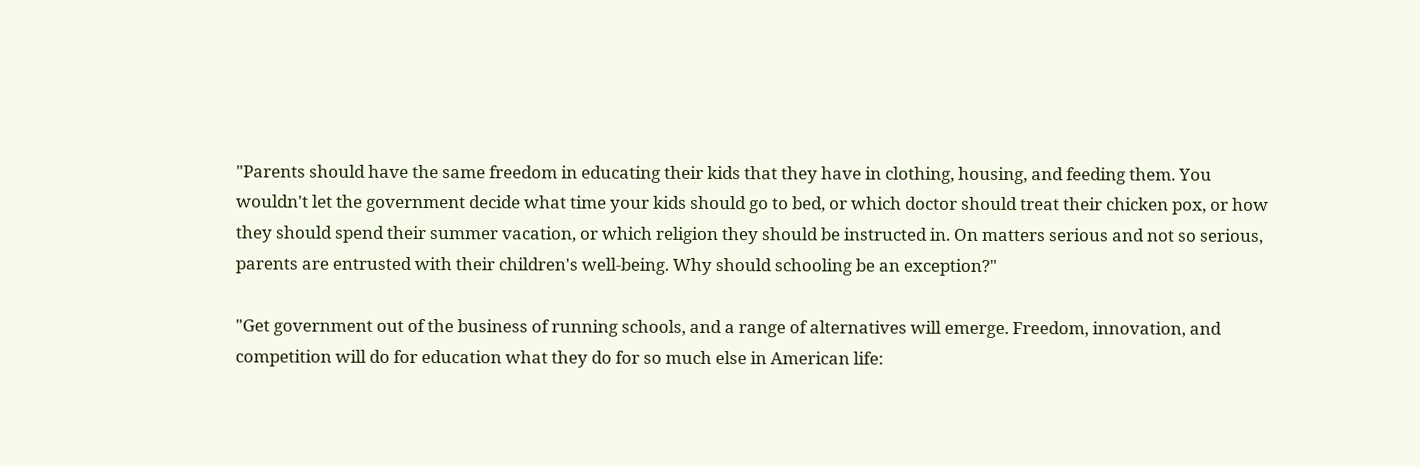"Parents should have the same freedom in educating their kids that they have in clothing, housing, and feeding them. You wouldn't let the government decide what time your kids should go to bed, or which doctor should treat their chicken pox, or how they should spend their summer vacation, or which religion they should be instructed in. On matters serious and not so serious, parents are entrusted with their children's well-being. Why should schooling be an exception?"

"Get government out of the business of running schools, and a range of alternatives will emerge. Freedom, innovation, and competition will do for education what they do for so much else in American life: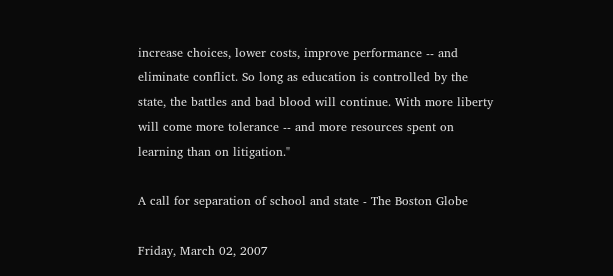increase choices, lower costs, improve performance -- and eliminate conflict. So long as education is controlled by the state, the battles and bad blood will continue. With more liberty will come more tolerance -- and more resources spent on learning than on litigation."

A call for separation of school and state - The Boston Globe

Friday, March 02, 2007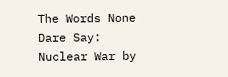The Words None Dare Say: Nuclear War by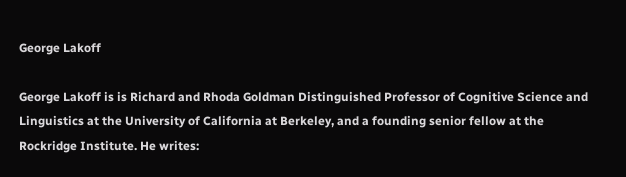George Lakoff

George Lakoff is is Richard and Rhoda Goldman Distinguished Professor of Cognitive Science and Linguistics at the University of California at Berkeley, and a founding senior fellow at the Rockridge Institute. He writes: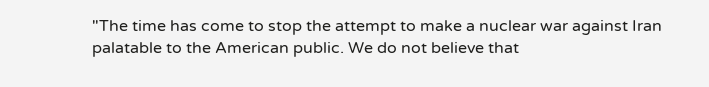"The time has come to stop the attempt to make a nuclear war against Iran palatable to the American public. We do not believe that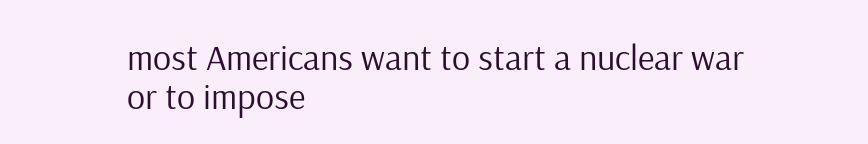most Americans want to start a nuclear war or to impose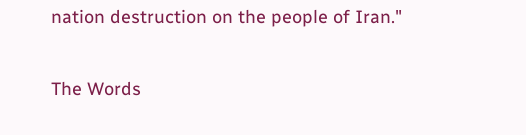nation destruction on the people of Iran."

The Words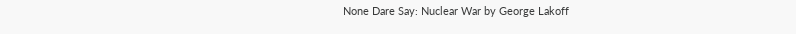None Dare Say: Nuclear War by George Lakoff